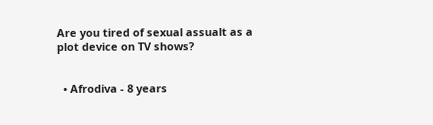Are you tired of sexual assualt as a plot device on TV shows?


  • Afrodiva - 8 years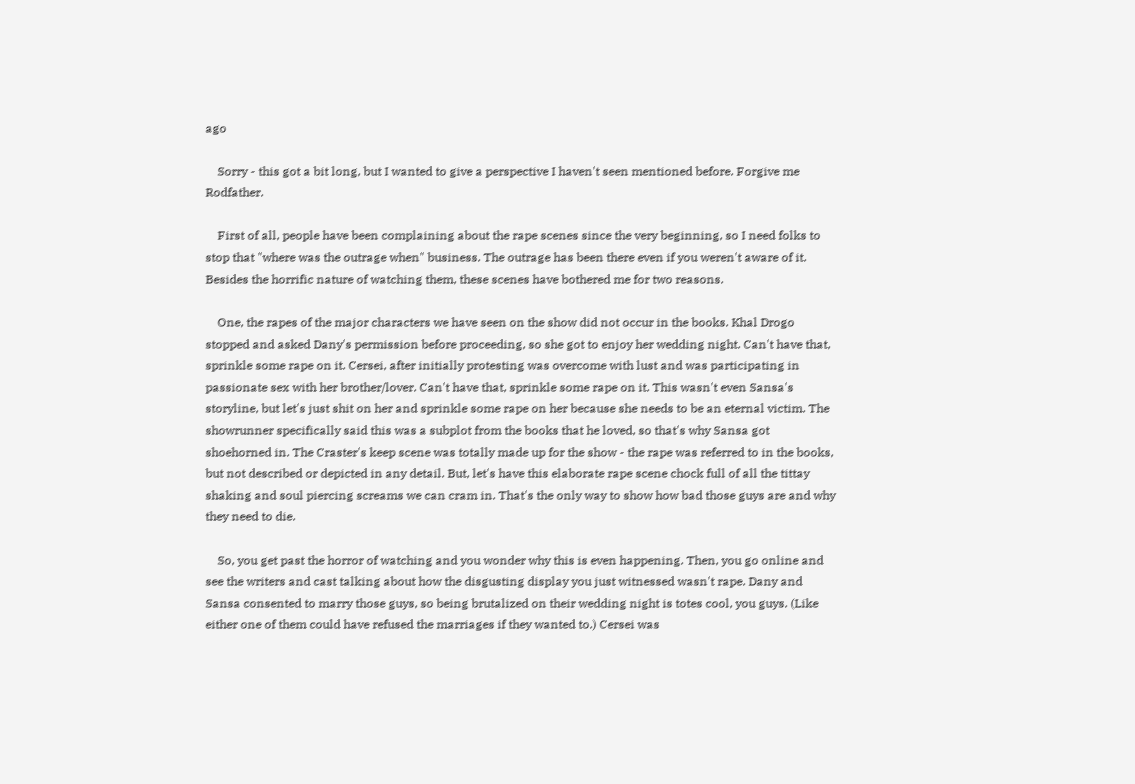ago

    Sorry - this got a bit long, but I wanted to give a perspective I haven't seen mentioned before. Forgive me Rodfather.

    First of all, people have been complaining about the rape scenes since the very beginning, so I need folks to stop that "where was the outrage when" business. The outrage has been there even if you weren't aware of it. Besides the horrific nature of watching them, these scenes have bothered me for two reasons.

    One, the rapes of the major characters we have seen on the show did not occur in the books. Khal Drogo stopped and asked Dany's permission before proceeding, so she got to enjoy her wedding night. Can't have that, sprinkle some rape on it. Cersei, after initially protesting was overcome with lust and was participating in passionate sex with her brother/lover. Can't have that, sprinkle some rape on it. This wasn't even Sansa's storyline, but let's just shit on her and sprinkle some rape on her because she needs to be an eternal victim. The showrunner specifically said this was a subplot from the books that he loved, so that's why Sansa got shoehorned in. The Craster's keep scene was totally made up for the show - the rape was referred to in the books, but not described or depicted in any detail. But, let's have this elaborate rape scene chock full of all the tittay shaking and soul piercing screams we can cram in. That's the only way to show how bad those guys are and why they need to die.

    So, you get past the horror of watching and you wonder why this is even happening. Then, you go online and see the writers and cast talking about how the disgusting display you just witnessed wasn't rape. Dany and Sansa consented to marry those guys, so being brutalized on their wedding night is totes cool, you guys. (Like either one of them could have refused the marriages if they wanted to.) Cersei was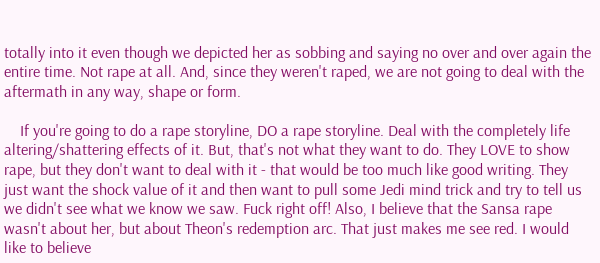totally into it even though we depicted her as sobbing and saying no over and over again the entire time. Not rape at all. And, since they weren't raped, we are not going to deal with the aftermath in any way, shape or form.

    If you're going to do a rape storyline, DO a rape storyline. Deal with the completely life altering/shattering effects of it. But, that's not what they want to do. They LOVE to show rape, but they don't want to deal with it - that would be too much like good writing. They just want the shock value of it and then want to pull some Jedi mind trick and try to tell us we didn't see what we know we saw. Fuck right off! Also, I believe that the Sansa rape wasn't about her, but about Theon's redemption arc. That just makes me see red. I would like to believe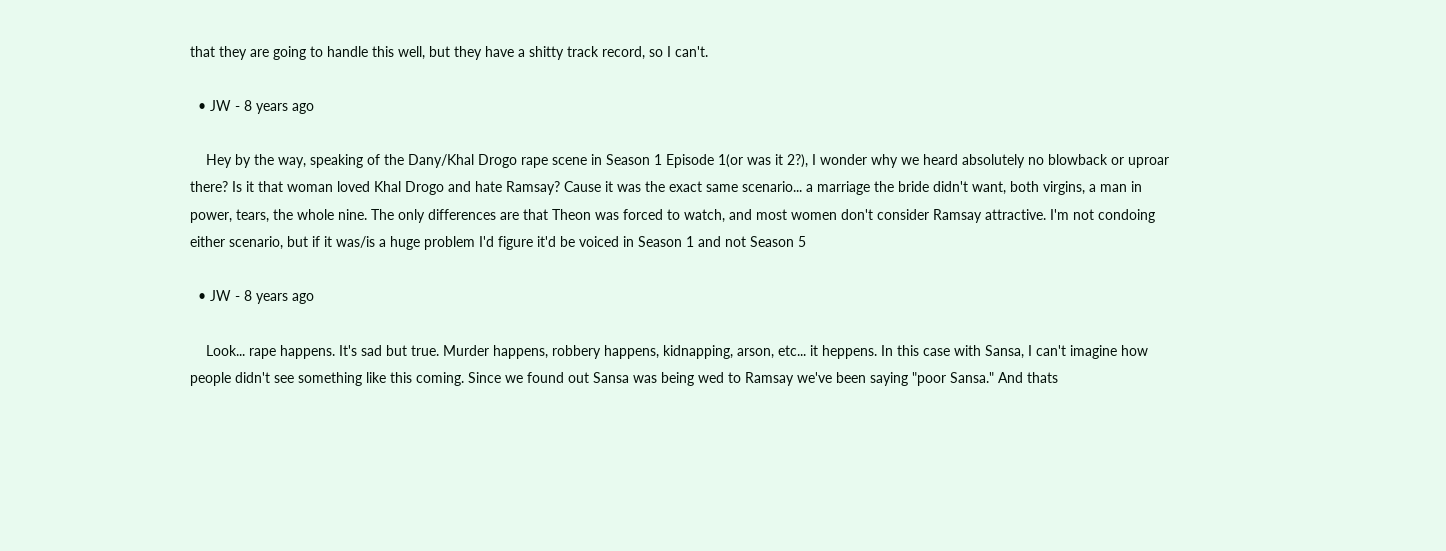that they are going to handle this well, but they have a shitty track record, so I can't.

  • JW - 8 years ago

    Hey by the way, speaking of the Dany/Khal Drogo rape scene in Season 1 Episode 1(or was it 2?), I wonder why we heard absolutely no blowback or uproar there? Is it that woman loved Khal Drogo and hate Ramsay? Cause it was the exact same scenario... a marriage the bride didn't want, both virgins, a man in power, tears, the whole nine. The only differences are that Theon was forced to watch, and most women don't consider Ramsay attractive. I'm not condoing either scenario, but if it was/is a huge problem I'd figure it'd be voiced in Season 1 and not Season 5

  • JW - 8 years ago

    Look... rape happens. It's sad but true. Murder happens, robbery happens, kidnapping, arson, etc... it heppens. In this case with Sansa, I can't imagine how people didn't see something like this coming. Since we found out Sansa was being wed to Ramsay we've been saying "poor Sansa." And thats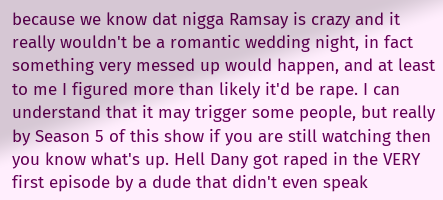because we know dat nigga Ramsay is crazy and it really wouldn't be a romantic wedding night, in fact something very messed up would happen, and at least to me I figured more than likely it'd be rape. I can understand that it may trigger some people, but really by Season 5 of this show if you are still watching then you know what's up. Hell Dany got raped in the VERY first episode by a dude that didn't even speak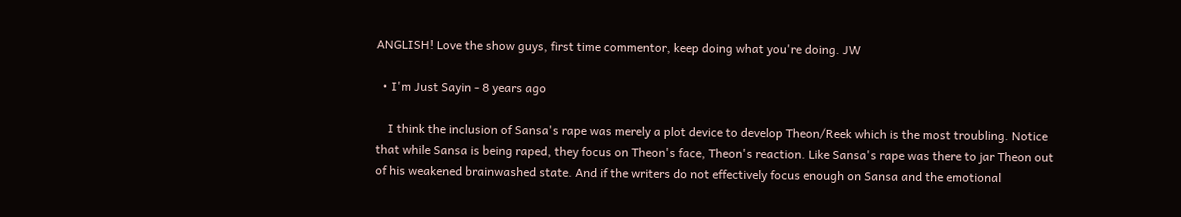ANGLISH! Love the show guys, first time commentor, keep doing what you're doing. JW

  • I'm Just Sayin - 8 years ago

    I think the inclusion of Sansa's rape was merely a plot device to develop Theon/Reek which is the most troubling. Notice that while Sansa is being raped, they focus on Theon's face, Theon's reaction. Like Sansa's rape was there to jar Theon out of his weakened brainwashed state. And if the writers do not effectively focus enough on Sansa and the emotional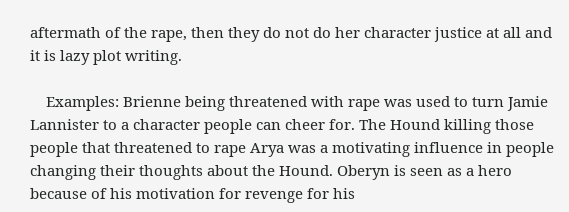aftermath of the rape, then they do not do her character justice at all and it is lazy plot writing.

    Examples: Brienne being threatened with rape was used to turn Jamie Lannister to a character people can cheer for. The Hound killing those people that threatened to rape Arya was a motivating influence in people changing their thoughts about the Hound. Oberyn is seen as a hero because of his motivation for revenge for his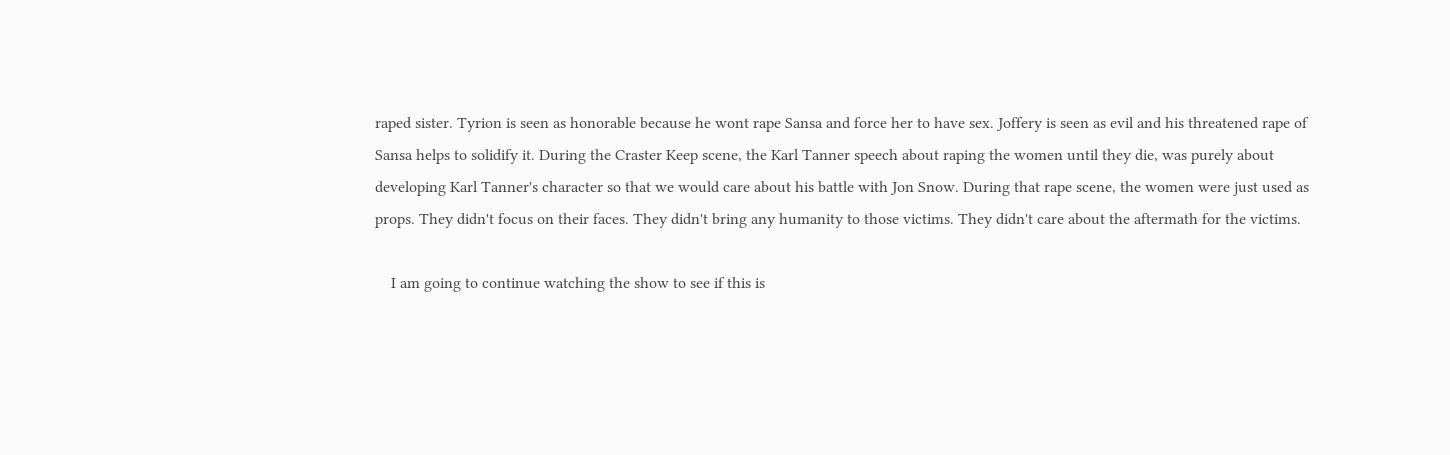raped sister. Tyrion is seen as honorable because he wont rape Sansa and force her to have sex. Joffery is seen as evil and his threatened rape of Sansa helps to solidify it. During the Craster Keep scene, the Karl Tanner speech about raping the women until they die, was purely about developing Karl Tanner's character so that we would care about his battle with Jon Snow. During that rape scene, the women were just used as props. They didn't focus on their faces. They didn't bring any humanity to those victims. They didn't care about the aftermath for the victims.

    I am going to continue watching the show to see if this is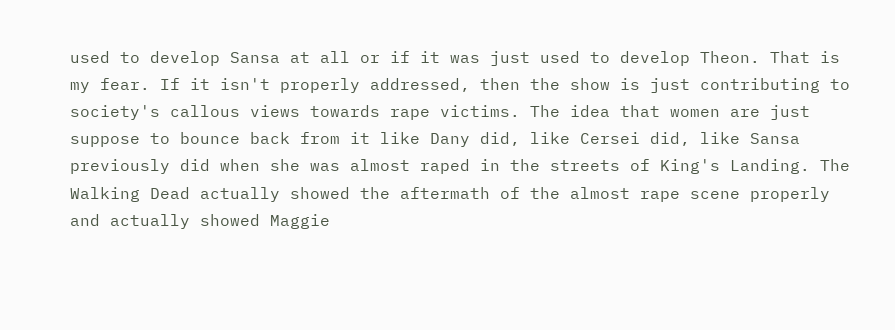used to develop Sansa at all or if it was just used to develop Theon. That is my fear. If it isn't properly addressed, then the show is just contributing to society's callous views towards rape victims. The idea that women are just suppose to bounce back from it like Dany did, like Cersei did, like Sansa previously did when she was almost raped in the streets of King's Landing. The Walking Dead actually showed the aftermath of the almost rape scene properly and actually showed Maggie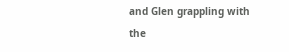and Glen grappling with the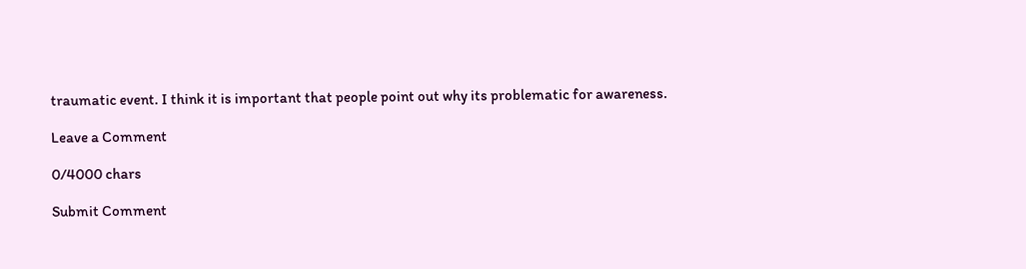traumatic event. I think it is important that people point out why its problematic for awareness.

Leave a Comment

0/4000 chars

Submit Comment